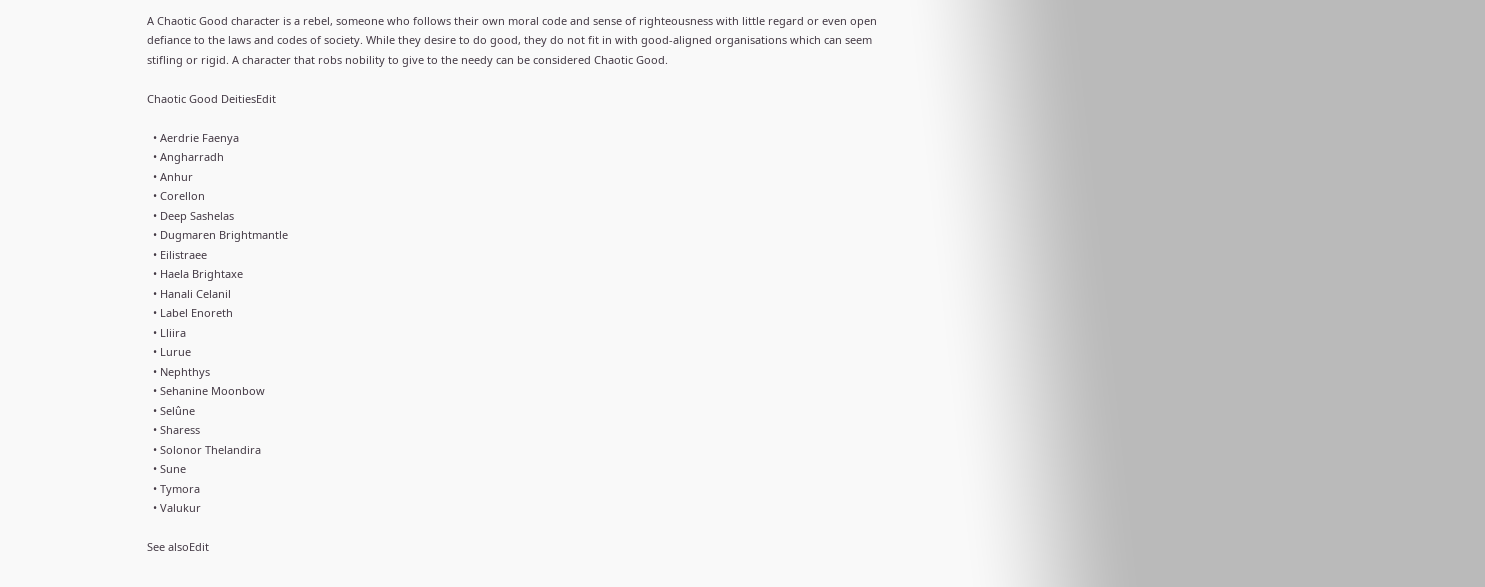A Chaotic Good character is a rebel, someone who follows their own moral code and sense of righteousness with little regard or even open defiance to the laws and codes of society. While they desire to do good, they do not fit in with good-aligned organisations which can seem stifling or rigid. A character that robs nobility to give to the needy can be considered Chaotic Good.

Chaotic Good DeitiesEdit

  • Aerdrie Faenya
  • Angharradh
  • Anhur
  • Corellon
  • Deep Sashelas
  • Dugmaren Brightmantle
  • Eilistraee
  • Haela Brightaxe
  • Hanali Celanil
  • Label Enoreth
  • Lliira
  • Lurue
  • Nephthys
  • Sehanine Moonbow
  • Selûne
  • Sharess
  • Solonor Thelandira
  • Sune
  • Tymora
  • Valukur

See alsoEdit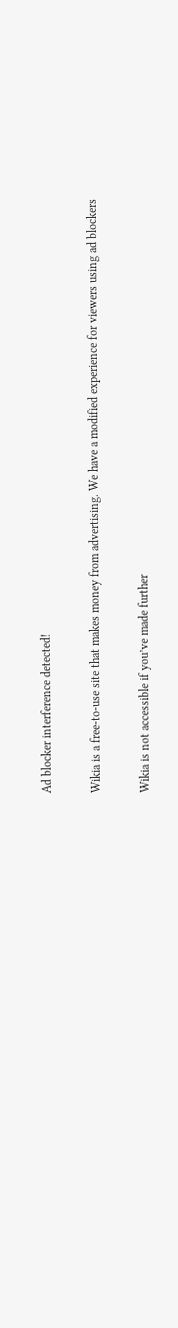Ad blocker interference detected!

Wikia is a free-to-use site that makes money from advertising. We have a modified experience for viewers using ad blockers

Wikia is not accessible if you’ve made further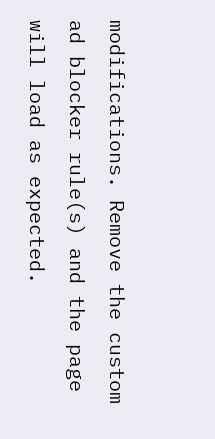modifications. Remove the custom ad blocker rule(s) and the page will load as expected.